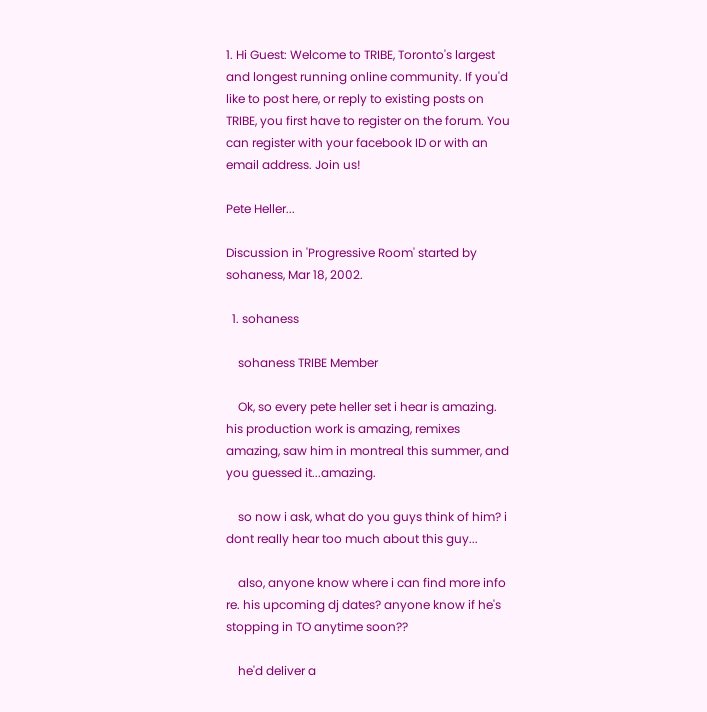1. Hi Guest: Welcome to TRIBE, Toronto's largest and longest running online community. If you'd like to post here, or reply to existing posts on TRIBE, you first have to register on the forum. You can register with your facebook ID or with an email address. Join us!

Pete Heller...

Discussion in 'Progressive Room' started by sohaness, Mar 18, 2002.

  1. sohaness

    sohaness TRIBE Member

    Ok, so every pete heller set i hear is amazing. his production work is amazing, remixes amazing, saw him in montreal this summer, and you guessed it...amazing.

    so now i ask, what do you guys think of him? i dont really hear too much about this guy...

    also, anyone know where i can find more info re. his upcoming dj dates? anyone know if he's stopping in TO anytime soon??

    he'd deliver a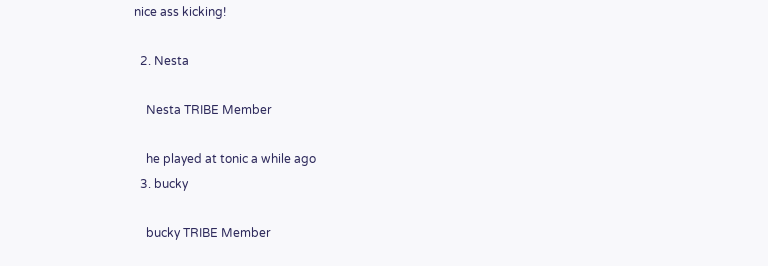nice ass kicking!

  2. Nesta

    Nesta TRIBE Member

    he played at tonic a while ago
  3. bucky

    bucky TRIBE Member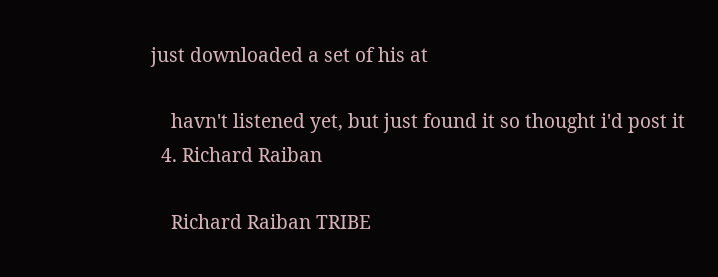just downloaded a set of his at

    havn't listened yet, but just found it so thought i'd post it
  4. Richard Raiban

    Richard Raiban TRIBE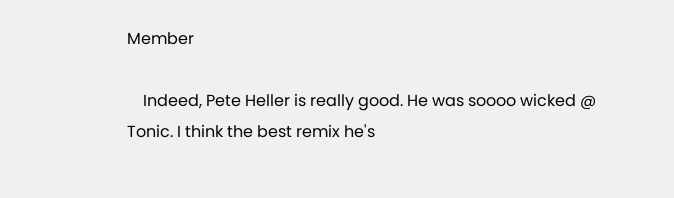Member

    Indeed, Pete Heller is really good. He was soooo wicked @ Tonic. I think the best remix he's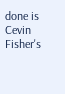done is Cevin Fisher's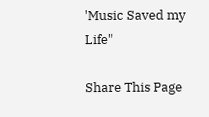'Music Saved my Life"

Share This Page